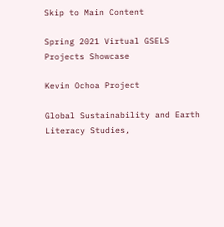Skip to Main Content

Spring 2021 Virtual GSELS Projects Showcase

Kevin Ochoa Project

Global Sustainability and Earth Literacy Studies,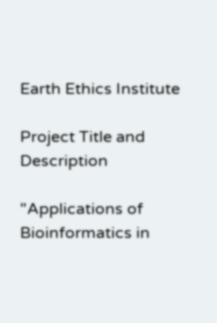Earth Ethics Institute

Project Title and Description

"Applications of Bioinformatics in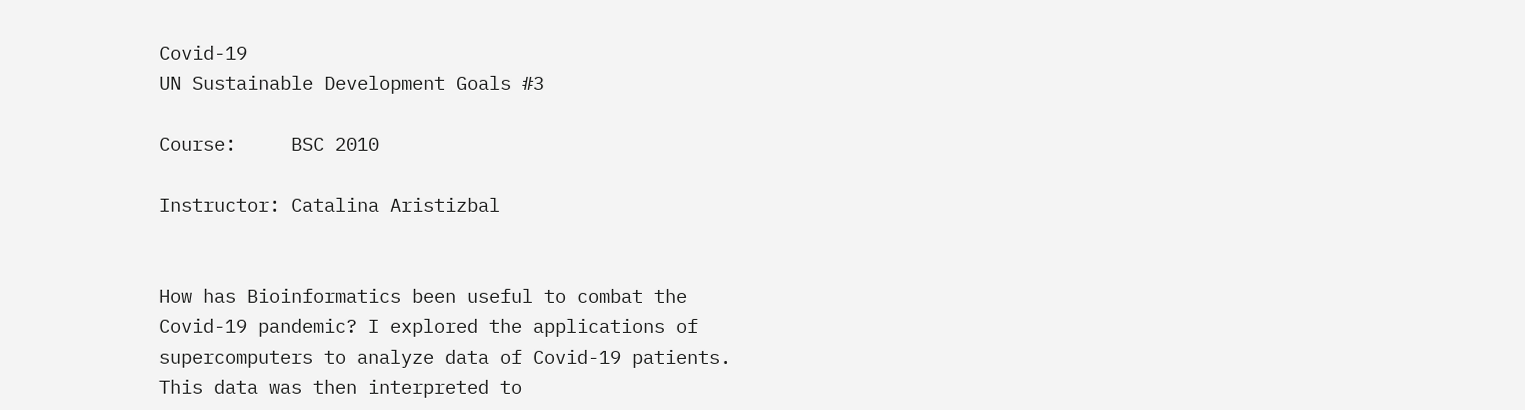Covid-19                                                                                               UN Sustainable Development Goals #3

Course:     BSC 2010

Instructor: Catalina Aristizbal


How has Bioinformatics been useful to combat the Covid-19 pandemic? I explored the applications of supercomputers to analyze data of Covid-19 patients. This data was then interpreted to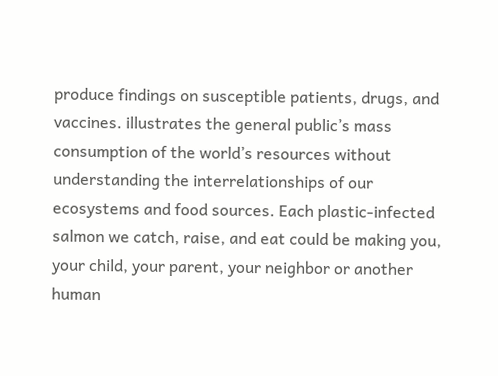produce findings on susceptible patients, drugs, and vaccines. illustrates the general public’s mass consumption of the world’s resources without understanding the interrelationships of our ecosystems and food sources. Each plastic-infected salmon we catch, raise, and eat could be making you, your child, your parent, your neighbor or another human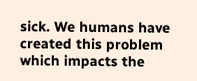sick. We humans have created this problem which impacts the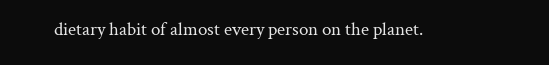dietary habit of almost every person on the planet.